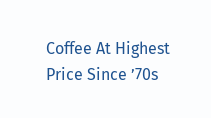Coffee At Highest Price Since ’70s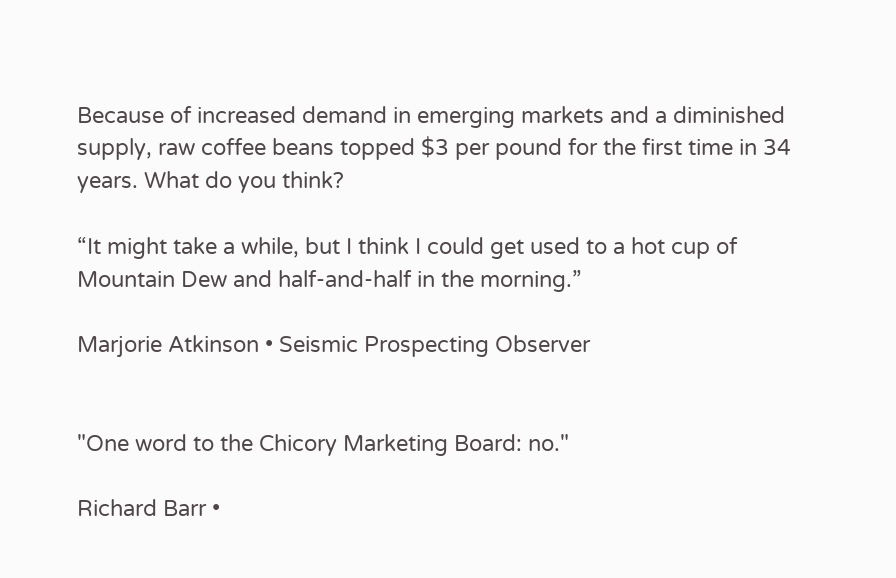Because of increased demand in emerging markets and a diminished supply, raw coffee beans topped $3 per pound for the first time in 34 years. What do you think?

“It might take a while, but I think I could get used to a hot cup of Mountain Dew and half-and-half in the morning.”

Marjorie Atkinson • Seismic Prospecting Observer


"One word to the Chicory Marketing Board: no."

Richard Barr •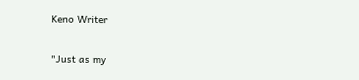Keno Writer

"Just as my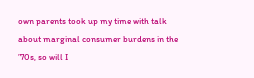own parents took up my time with talk about marginal consumer burdens in the ’70s, so will I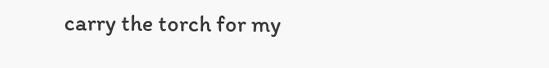carry the torch for my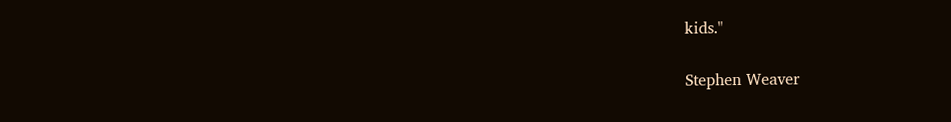kids."

Stephen Weaver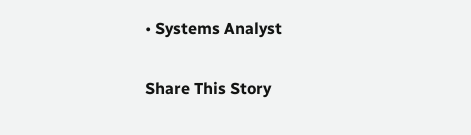• Systems Analyst

Share This Story